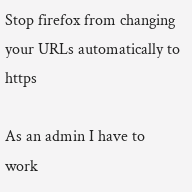Stop firefox from changing your URLs automatically to https

As an admin I have to work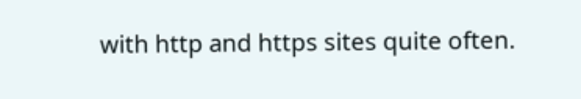with http and https sites quite often.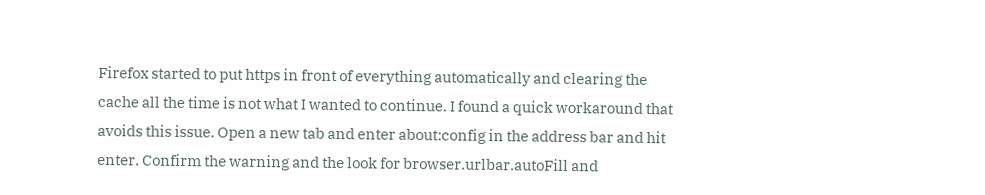Firefox started to put https in front of everything automatically and clearing the cache all the time is not what I wanted to continue. I found a quick workaround that avoids this issue. Open a new tab and enter about:config in the address bar and hit enter. Confirm the warning and the look for browser.urlbar.autoFill and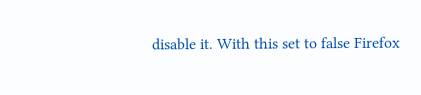disable it. With this set to false Firefox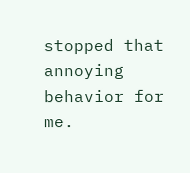stopped that annoying behavior for me.